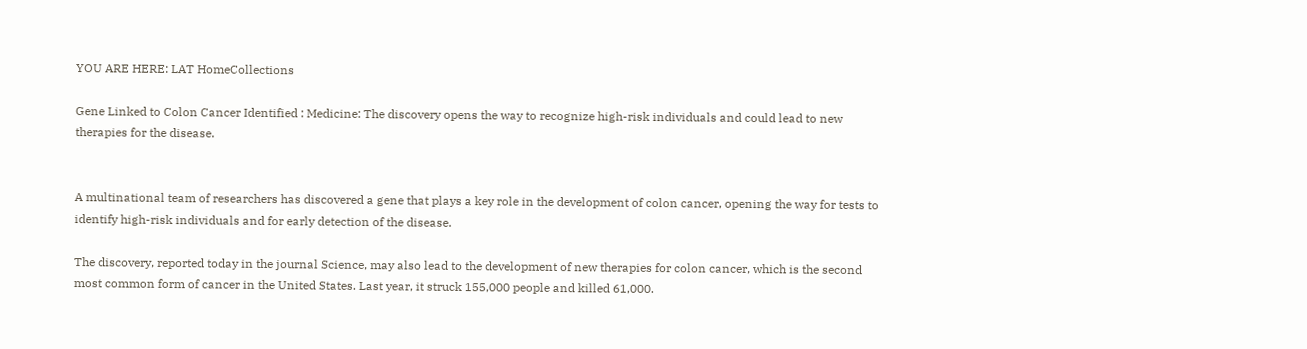YOU ARE HERE: LAT HomeCollections

Gene Linked to Colon Cancer Identified : Medicine: The discovery opens the way to recognize high-risk individuals and could lead to new therapies for the disease.


A multinational team of researchers has discovered a gene that plays a key role in the development of colon cancer, opening the way for tests to identify high-risk individuals and for early detection of the disease.

The discovery, reported today in the journal Science, may also lead to the development of new therapies for colon cancer, which is the second most common form of cancer in the United States. Last year, it struck 155,000 people and killed 61,000.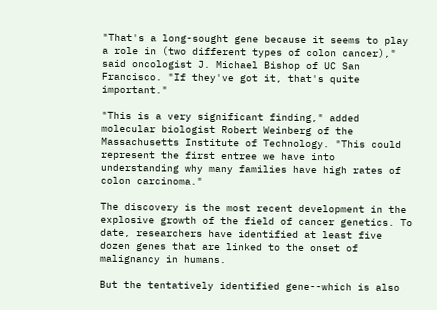"That's a long-sought gene because it seems to play a role in (two different types of colon cancer)," said oncologist J. Michael Bishop of UC San Francisco. "If they've got it, that's quite important."

"This is a very significant finding," added molecular biologist Robert Weinberg of the Massachusetts Institute of Technology. "This could represent the first entree we have into understanding why many families have high rates of colon carcinoma."

The discovery is the most recent development in the explosive growth of the field of cancer genetics. To date, researchers have identified at least five dozen genes that are linked to the onset of malignancy in humans.

But the tentatively identified gene--which is also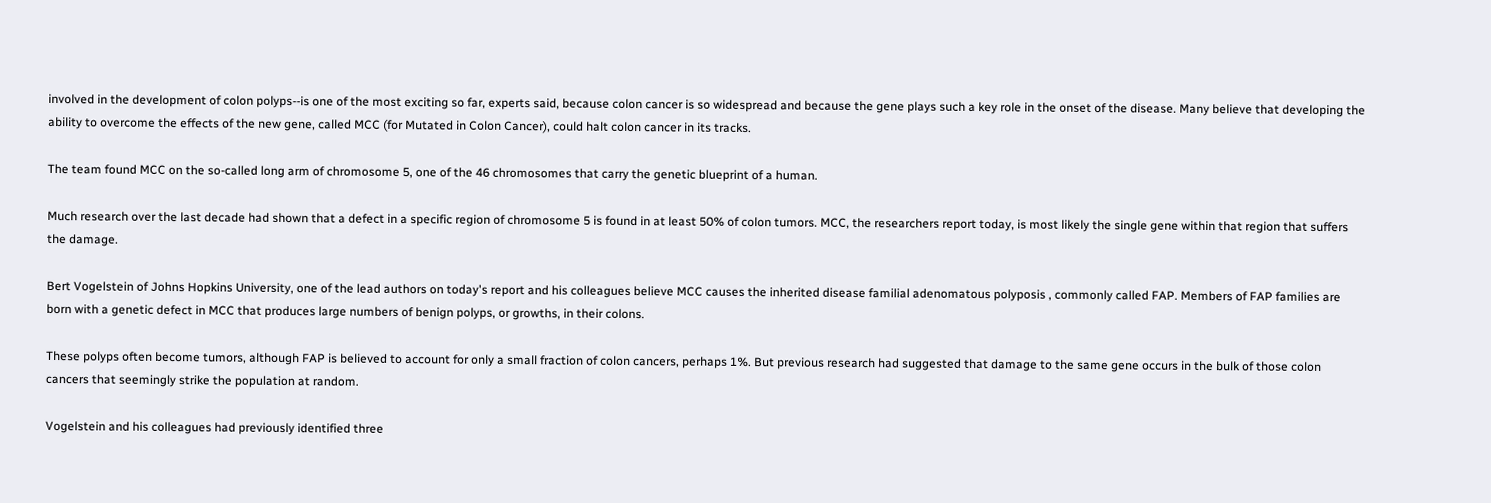involved in the development of colon polyps--is one of the most exciting so far, experts said, because colon cancer is so widespread and because the gene plays such a key role in the onset of the disease. Many believe that developing the ability to overcome the effects of the new gene, called MCC (for Mutated in Colon Cancer), could halt colon cancer in its tracks.

The team found MCC on the so-called long arm of chromosome 5, one of the 46 chromosomes that carry the genetic blueprint of a human.

Much research over the last decade had shown that a defect in a specific region of chromosome 5 is found in at least 50% of colon tumors. MCC, the researchers report today, is most likely the single gene within that region that suffers the damage.

Bert Vogelstein of Johns Hopkins University, one of the lead authors on today's report and his colleagues believe MCC causes the inherited disease familial adenomatous polyposis , commonly called FAP. Members of FAP families are born with a genetic defect in MCC that produces large numbers of benign polyps, or growths, in their colons.

These polyps often become tumors, although FAP is believed to account for only a small fraction of colon cancers, perhaps 1%. But previous research had suggested that damage to the same gene occurs in the bulk of those colon cancers that seemingly strike the population at random.

Vogelstein and his colleagues had previously identified three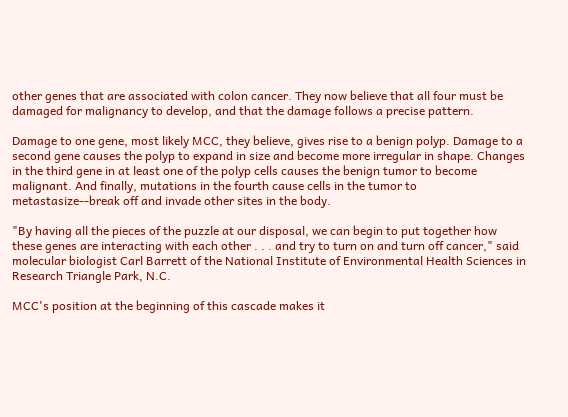other genes that are associated with colon cancer. They now believe that all four must be damaged for malignancy to develop, and that the damage follows a precise pattern.

Damage to one gene, most likely MCC, they believe, gives rise to a benign polyp. Damage to a second gene causes the polyp to expand in size and become more irregular in shape. Changes in the third gene in at least one of the polyp cells causes the benign tumor to become malignant. And finally, mutations in the fourth cause cells in the tumor to metastasize--break off and invade other sites in the body.

"By having all the pieces of the puzzle at our disposal, we can begin to put together how these genes are interacting with each other . . . and try to turn on and turn off cancer," said molecular biologist Carl Barrett of the National Institute of Environmental Health Sciences in Research Triangle Park, N.C.

MCC's position at the beginning of this cascade makes it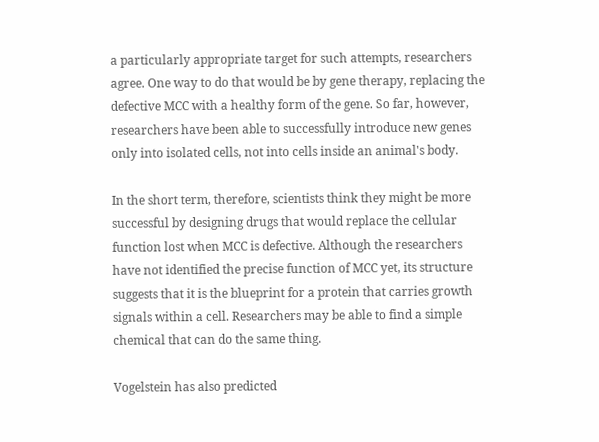a particularly appropriate target for such attempts, researchers agree. One way to do that would be by gene therapy, replacing the defective MCC with a healthy form of the gene. So far, however, researchers have been able to successfully introduce new genes only into isolated cells, not into cells inside an animal's body.

In the short term, therefore, scientists think they might be more successful by designing drugs that would replace the cellular function lost when MCC is defective. Although the researchers have not identified the precise function of MCC yet, its structure suggests that it is the blueprint for a protein that carries growth signals within a cell. Researchers may be able to find a simple chemical that can do the same thing.

Vogelstein has also predicted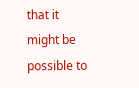that it might be possible to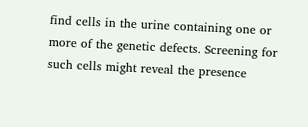find cells in the urine containing one or more of the genetic defects. Screening for such cells might reveal the presence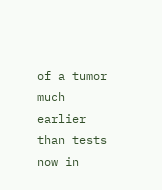of a tumor much earlier than tests now in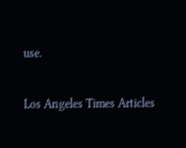use.

Los Angeles Times Articles